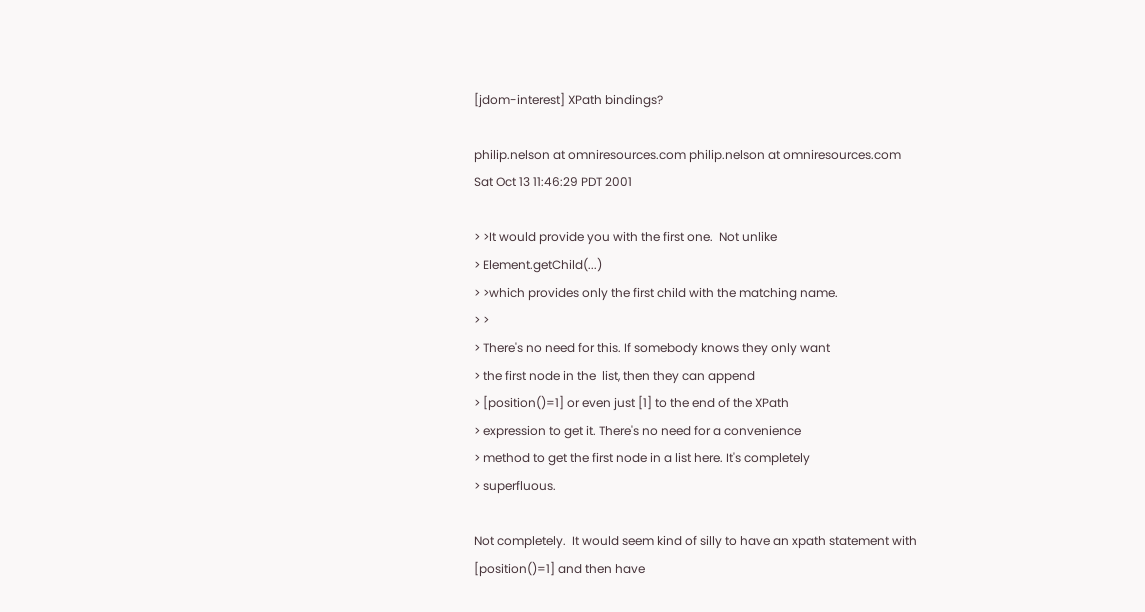[jdom-interest] XPath bindings?

philip.nelson at omniresources.com philip.nelson at omniresources.com
Sat Oct 13 11:46:29 PDT 2001

> >It would provide you with the first one.  Not unlike
> Element.getChild(...)
> >which provides only the first child with the matching name.
> >
> There's no need for this. If somebody knows they only want
> the first node in the  list, then they can append
> [position()=1] or even just [1] to the end of the XPath
> expression to get it. There's no need for a convenience
> method to get the first node in a list here. It's completely
> superfluous.

Not completely.  It would seem kind of silly to have an xpath statement with
[position()=1] and then have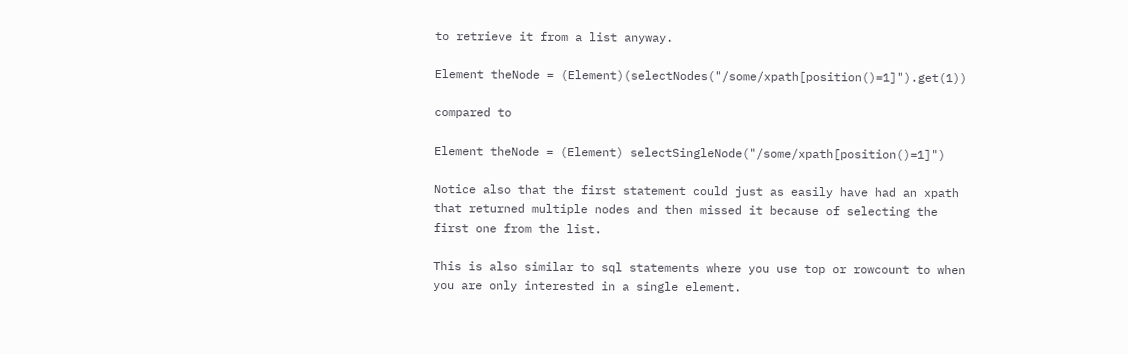to retrieve it from a list anyway.

Element theNode = (Element)(selectNodes("/some/xpath[position()=1]").get(1))

compared to

Element theNode = (Element) selectSingleNode("/some/xpath[position()=1]")

Notice also that the first statement could just as easily have had an xpath
that returned multiple nodes and then missed it because of selecting the
first one from the list.

This is also similar to sql statements where you use top or rowcount to when
you are only interested in a single element.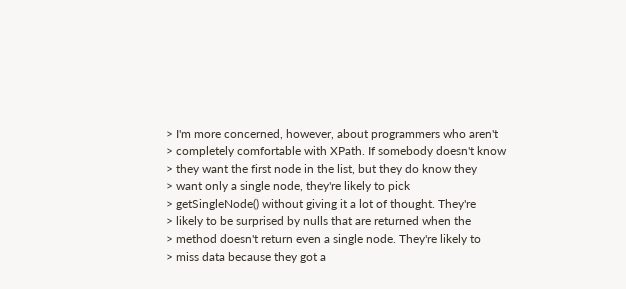> I'm more concerned, however, about programmers who aren't
> completely comfortable with XPath. If somebody doesn't know
> they want the first node in the list, but they do know they
> want only a single node, they're likely to pick
> getSingleNode() without giving it a lot of thought. They're
> likely to be surprised by nulls that are returned when the
> method doesn't return even a single node. They're likely to
> miss data because they got a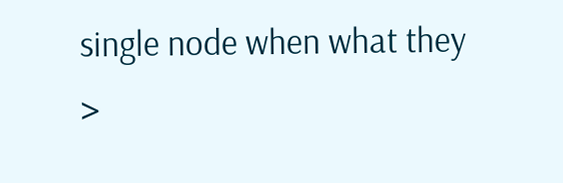single node when what they
>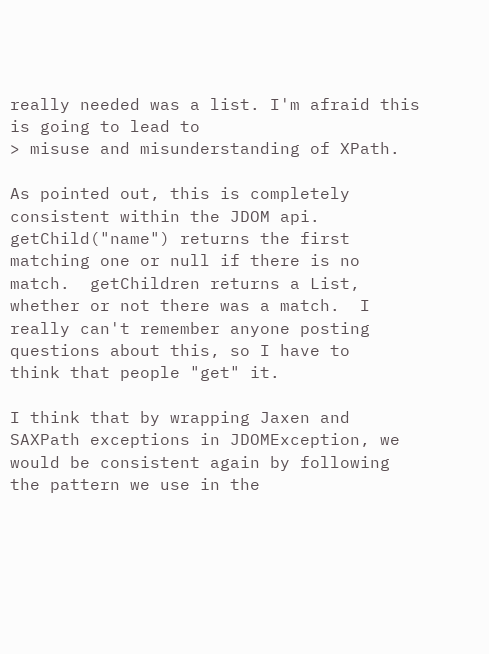really needed was a list. I'm afraid this is going to lead to
> misuse and misunderstanding of XPath.

As pointed out, this is completely consistent within the JDOM api.
getChild("name") returns the first matching one or null if there is no
match.  getChildren returns a List, whether or not there was a match.  I
really can't remember anyone posting questions about this, so I have to
think that people "get" it.

I think that by wrapping Jaxen and SAXPath exceptions in JDOMException, we
would be consistent again by following the pattern we use in the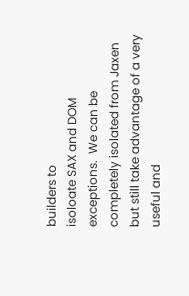builders to
isoloate SAX and DOM exceptions.  We can be completely isolated from Jaxen
but still take advantage of a very useful and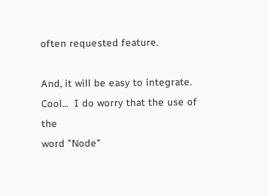often requested feature.

And, it will be easy to integrate.  Cool...  I do worry that the use of the
word "Node"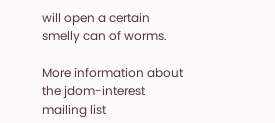will open a certain smelly can of worms.

More information about the jdom-interest mailing list